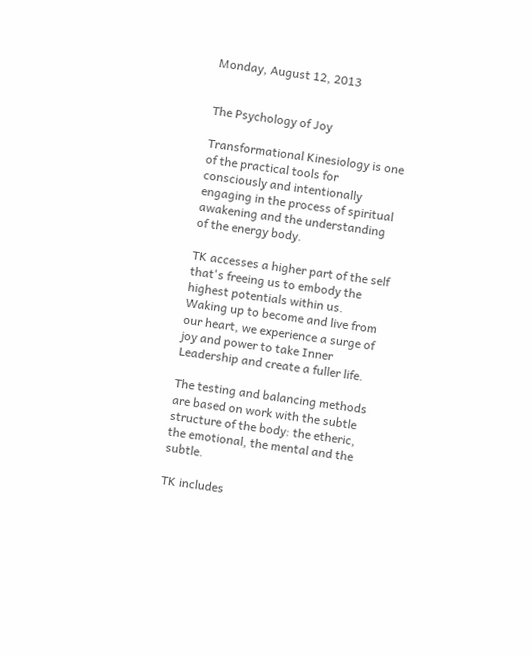Monday, August 12, 2013


The Psychology of Joy

Transformational Kinesiology is one of the practical tools for consciously and intentionally engaging in the process of spiritual awakening and the understanding of the energy body.

TK accesses a higher part of the self that's freeing us to embody the highest potentials within us. Waking up to become and live from our heart, we experience a surge of joy and power to take Inner Leadership and create a fuller life.

The testing and balancing methods are based on work with the subtle structure of the body: the etheric, the emotional, the mental and the subtle.

TK includes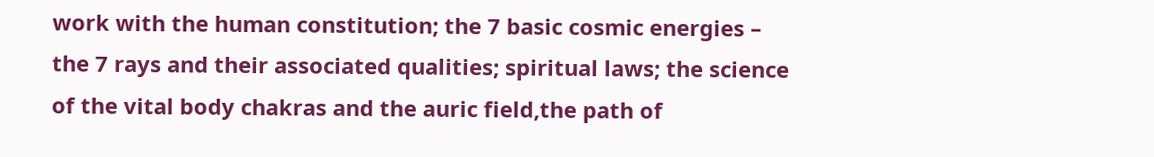work with the human constitution; the 7 basic cosmic energies – the 7 rays and their associated qualities; spiritual laws; the science of the vital body chakras and the auric field,the path of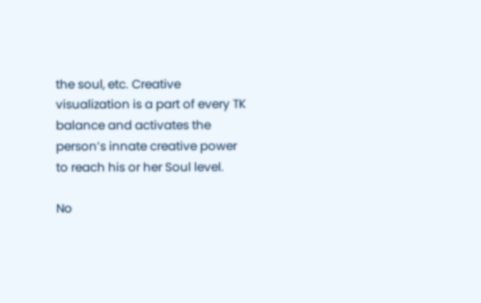the soul, etc. Creative visualization is a part of every TK balance and activates the person’s innate creative power to reach his or her Soul level.

No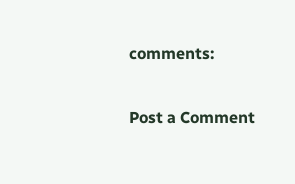comments:

Post a Comment